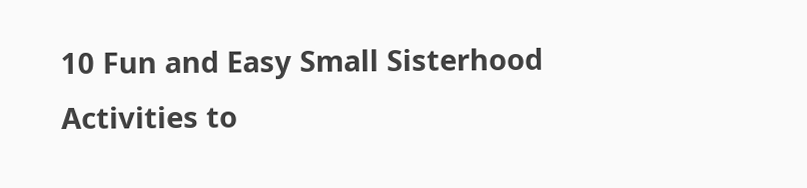10 Fun and Easy Small Sisterhood Activities to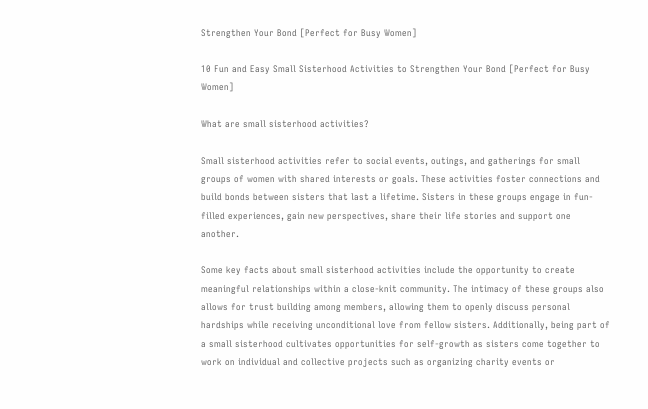Strengthen Your Bond [Perfect for Busy Women]

10 Fun and Easy Small Sisterhood Activities to Strengthen Your Bond [Perfect for Busy Women]

What are small sisterhood activities?

Small sisterhood activities refer to social events, outings, and gatherings for small groups of women with shared interests or goals. These activities foster connections and build bonds between sisters that last a lifetime. Sisters in these groups engage in fun-filled experiences, gain new perspectives, share their life stories and support one another.

Some key facts about small sisterhood activities include the opportunity to create meaningful relationships within a close-knit community. The intimacy of these groups also allows for trust building among members, allowing them to openly discuss personal hardships while receiving unconditional love from fellow sisters. Additionally, being part of a small sisterhood cultivates opportunities for self-growth as sisters come together to work on individual and collective projects such as organizing charity events or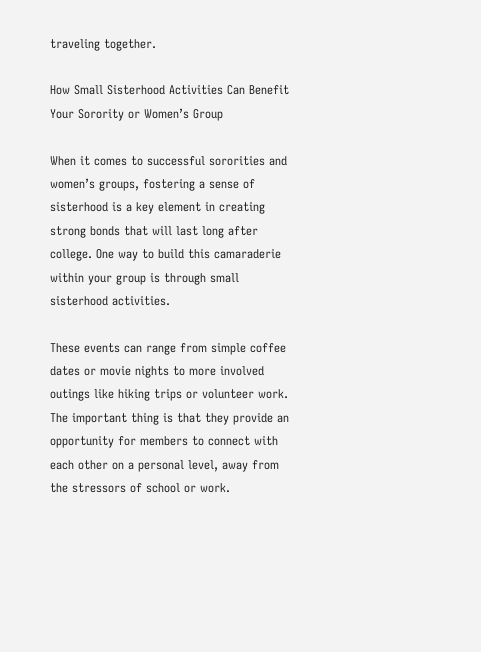traveling together.

How Small Sisterhood Activities Can Benefit Your Sorority or Women’s Group

When it comes to successful sororities and women’s groups, fostering a sense of sisterhood is a key element in creating strong bonds that will last long after college. One way to build this camaraderie within your group is through small sisterhood activities.

These events can range from simple coffee dates or movie nights to more involved outings like hiking trips or volunteer work. The important thing is that they provide an opportunity for members to connect with each other on a personal level, away from the stressors of school or work.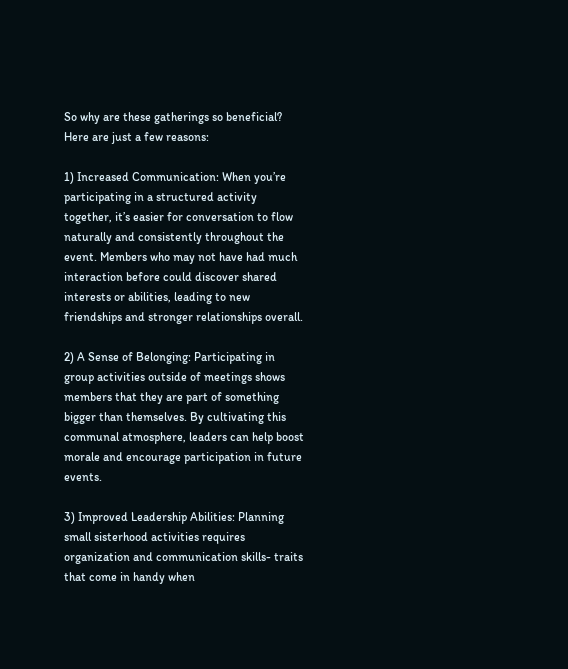So why are these gatherings so beneficial? Here are just a few reasons:

1) Increased Communication: When you’re participating in a structured activity together, it’s easier for conversation to flow naturally and consistently throughout the event. Members who may not have had much interaction before could discover shared interests or abilities, leading to new friendships and stronger relationships overall.

2) A Sense of Belonging: Participating in group activities outside of meetings shows members that they are part of something bigger than themselves. By cultivating this communal atmosphere, leaders can help boost morale and encourage participation in future events.

3) Improved Leadership Abilities: Planning small sisterhood activities requires organization and communication skills- traits that come in handy when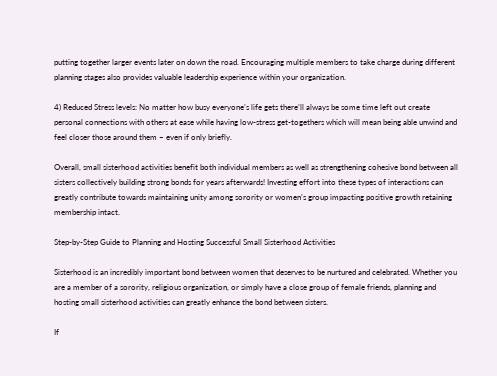putting together larger events later on down the road. Encouraging multiple members to take charge during different planning stages also provides valuable leadership experience within your organization.

4) Reduced Stress levels: No matter how busy everyone’s life gets there’ll always be some time left out create personal connections with others at ease while having low-stress get-togethers which will mean being able unwind and feel closer those around them – even if only briefly.

Overall, small sisterhood activities benefit both individual members as well as strengthening cohesive bond between all sisters collectively building strong bonds for years afterwards! Investing effort into these types of interactions can greatly contribute towards maintaining unity among sorority or women’s group impacting positive growth retaining membership intact.

Step-by-Step Guide to Planning and Hosting Successful Small Sisterhood Activities

Sisterhood is an incredibly important bond between women that deserves to be nurtured and celebrated. Whether you are a member of a sorority, religious organization, or simply have a close group of female friends, planning and hosting small sisterhood activities can greatly enhance the bond between sisters.

If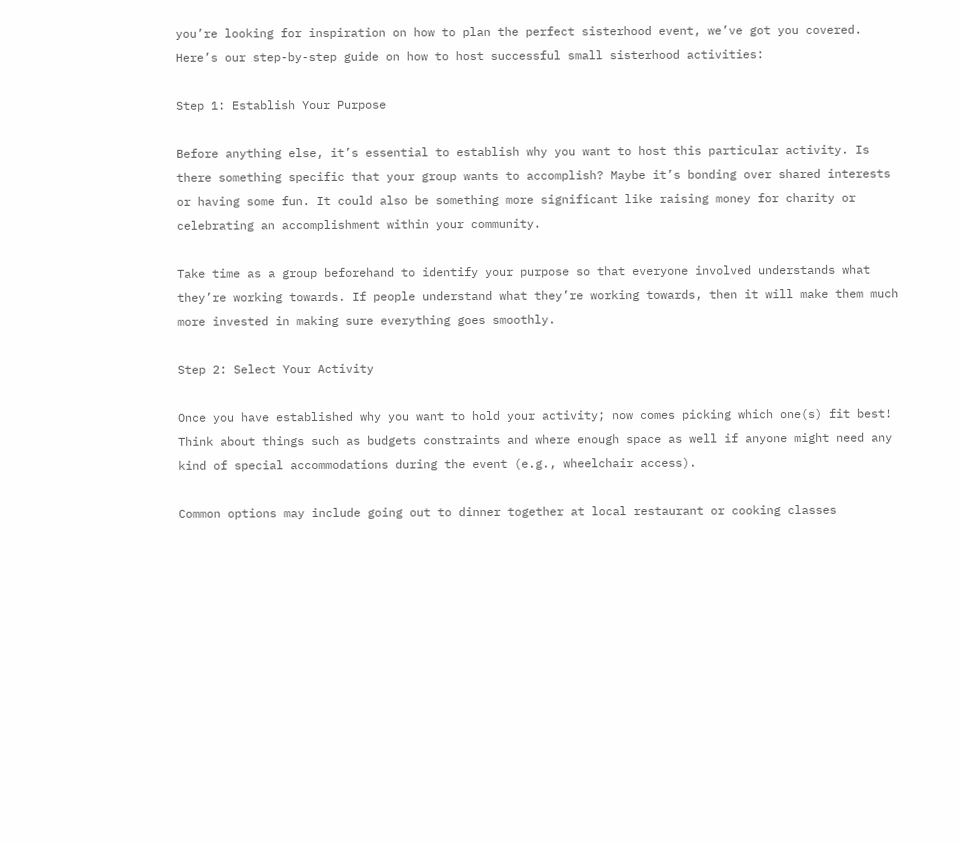you’re looking for inspiration on how to plan the perfect sisterhood event, we’ve got you covered. Here’s our step-by-step guide on how to host successful small sisterhood activities:

Step 1: Establish Your Purpose

Before anything else, it’s essential to establish why you want to host this particular activity. Is there something specific that your group wants to accomplish? Maybe it’s bonding over shared interests or having some fun. It could also be something more significant like raising money for charity or celebrating an accomplishment within your community.

Take time as a group beforehand to identify your purpose so that everyone involved understands what they’re working towards. If people understand what they’re working towards, then it will make them much more invested in making sure everything goes smoothly.

Step 2: Select Your Activity

Once you have established why you want to hold your activity; now comes picking which one(s) fit best! Think about things such as budgets constraints and where enough space as well if anyone might need any kind of special accommodations during the event (e.g., wheelchair access).

Common options may include going out to dinner together at local restaurant or cooking classes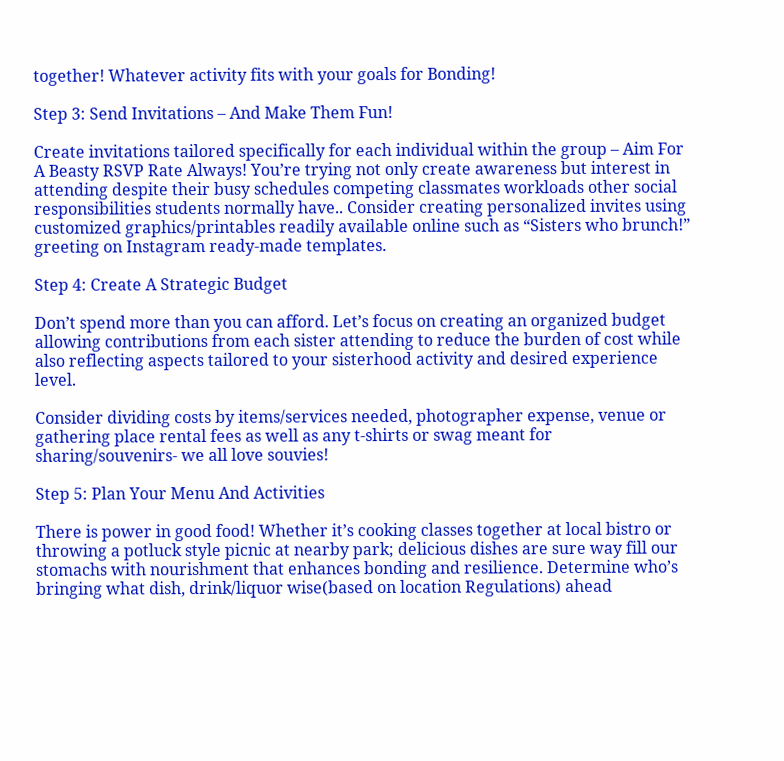together! Whatever activity fits with your goals for Bonding!

Step 3: Send Invitations – And Make Them Fun!

Create invitations tailored specifically for each individual within the group – Aim For A Beasty RSVP Rate Always! You’re trying not only create awareness but interest in attending despite their busy schedules competing classmates workloads other social responsibilities students normally have.. Consider creating personalized invites using customized graphics/printables readily available online such as “Sisters who brunch!” greeting on Instagram ready-made templates.

Step 4: Create A Strategic Budget

Don’t spend more than you can afford. Let’s focus on creating an organized budget allowing contributions from each sister attending to reduce the burden of cost while also reflecting aspects tailored to your sisterhood activity and desired experience level.

Consider dividing costs by items/services needed, photographer expense, venue or gathering place rental fees as well as any t-shirts or swag meant for sharing/souvenirs- we all love souvies!

Step 5: Plan Your Menu And Activities

There is power in good food! Whether it’s cooking classes together at local bistro or throwing a potluck style picnic at nearby park; delicious dishes are sure way fill our stomachs with nourishment that enhances bonding and resilience. Determine who’s bringing what dish, drink/liquor wise(based on location Regulations) ahead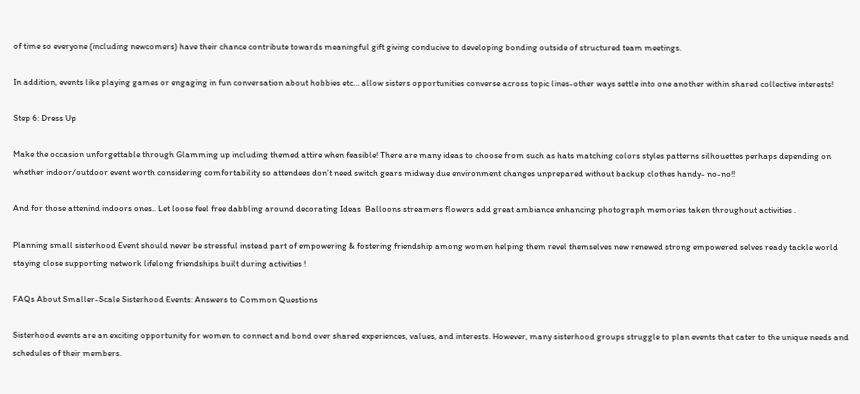of time so everyone (including newcomers) have their chance contribute towards meaningful gift giving conducive to developing bonding outside of structured team meetings.

In addition, events like playing games or engaging in fun conversation about hobbies etc… allow sisters opportunities converse across topic lines-other ways settle into one another within shared collective interests!

Step 6: Dress Up

Make the occasion unforgettable through Glamming up including themed attire when feasible! There are many ideas to choose from such as hats matching colors styles patterns silhouettes perhaps depending on whether indoor/outdoor event worth considering comfortability so attendees don’t need switch gears midway due environment changes unprepared without backup clothes handy- no-no!!

And for those attenind indoors ones.. Let loose feel free dabbling around decorating Ideas  Balloons streamers flowers add great ambiance enhancing photograph memories taken throughout activities .

Planning small sisterhood Event should never be stressful instead part of empowering & fostering friendship among women helping them revel themselves new renewed strong empowered selves ready tackle world staying close supporting network lifelong friendships built during activities !

FAQs About Smaller-Scale Sisterhood Events: Answers to Common Questions

Sisterhood events are an exciting opportunity for women to connect and bond over shared experiences, values, and interests. However, many sisterhood groups struggle to plan events that cater to the unique needs and schedules of their members.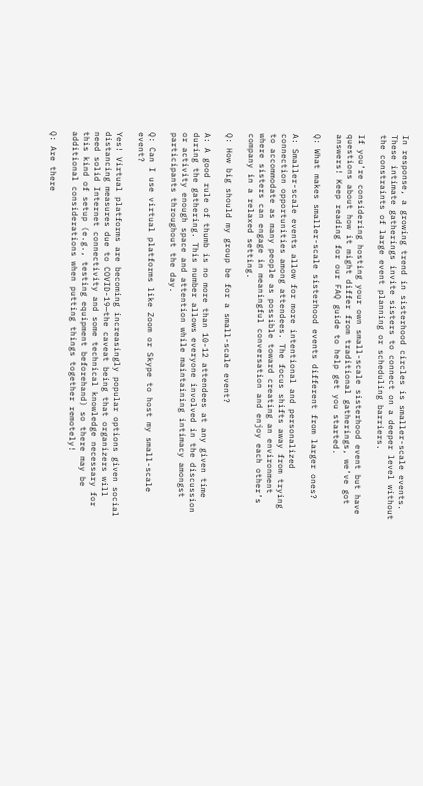In response, a growing trend in sisterhood circles is smaller-scale events. These intimate gatherings invite sisters to connect on a deeper level without the constraints of large event planning or scheduling barriers.

If you’re considering hosting your own small-scale sisterhood event but have questions about how it might differ from traditional gatherings, we’ve got answers! Keep reading for our FAQ guide to help get you started.

Q: What makes smaller-scale sisterhood events different from larger ones?

A: Smaller-scale events allow for more intentional and personalized connection opportunities among attendees. The focus shifts away from trying to accommodate as many people as possible toward creating an environment where sisters can engage in meaningful conversation and enjoy each other’s company in a relaxed setting.

Q: How big should my group be for a small-scale event?

A: A good rule of thumb is no more than 10-12 attendees at any given time during the gathering. This number allows everyone involved in the discussion or activity enough space and attention while maintaining intimacy amongst participants throughout the day.

Q: Can I use virtual platforms like Zoom or Skype to host my small-scale event?

Yes! Virtual platforms are becoming increasingly popular options given social distancing measures due to COVID-19—the caveat being that organizers will need solid Internet connectivity and some technical knowledge necessary for this kind of setup (e.g., testing equipment beforehand) so there may be additional considerations when putting things together remotely!

Q: Are there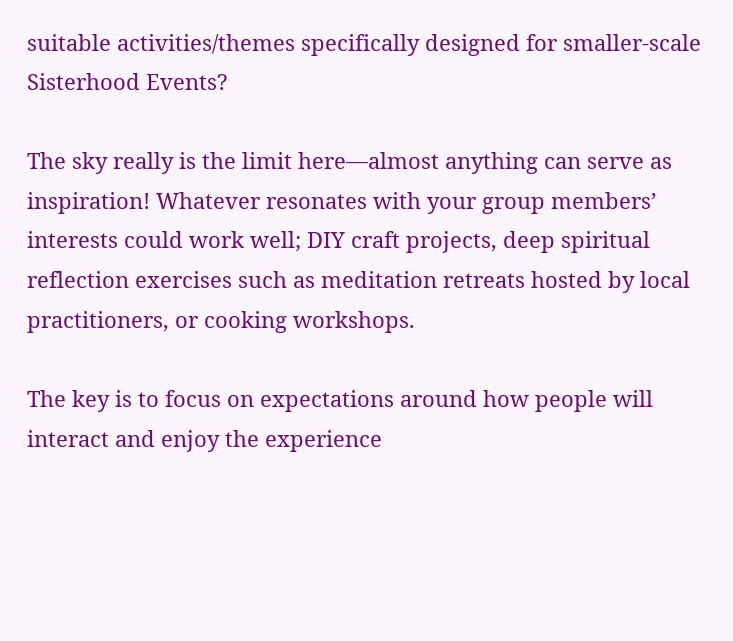suitable activities/themes specifically designed for smaller-scale Sisterhood Events?

The sky really is the limit here—almost anything can serve as inspiration! Whatever resonates with your group members’ interests could work well; DIY craft projects, deep spiritual reflection exercises such as meditation retreats hosted by local practitioners, or cooking workshops.

The key is to focus on expectations around how people will interact and enjoy the experience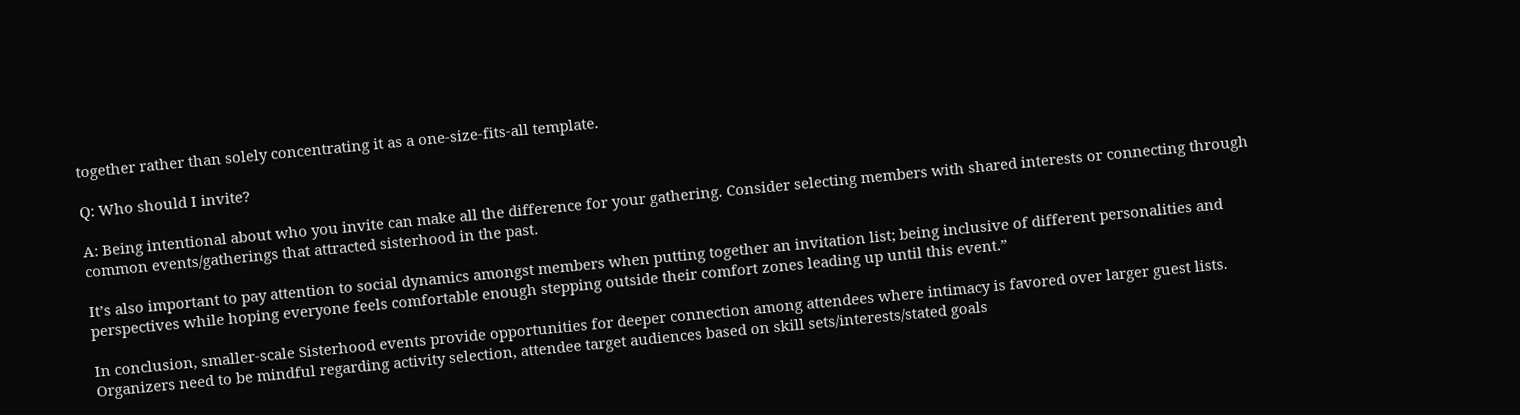together rather than solely concentrating it as a one-size-fits-all template.

Q: Who should I invite?

A: Being intentional about who you invite can make all the difference for your gathering. Consider selecting members with shared interests or connecting through common events/gatherings that attracted sisterhood in the past.

It’s also important to pay attention to social dynamics amongst members when putting together an invitation list; being inclusive of different personalities and perspectives while hoping everyone feels comfortable enough stepping outside their comfort zones leading up until this event.”

In conclusion, smaller-scale Sisterhood events provide opportunities for deeper connection among attendees where intimacy is favored over larger guest lists. Organizers need to be mindful regarding activity selection, attendee target audiences based on skill sets/interests/stated goals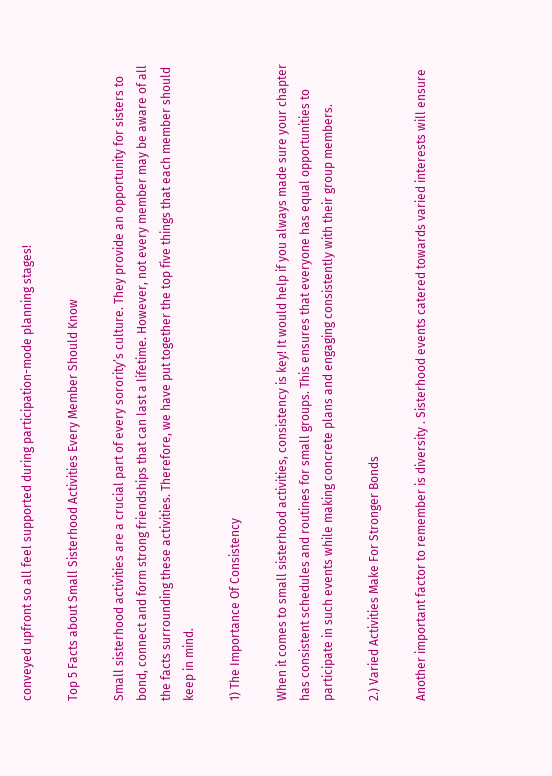conveyed upfront so all feel supported during participation-mode planning stages!

Top 5 Facts about Small Sisterhood Activities Every Member Should Know

Small sisterhood activities are a crucial part of every sorority’s culture. They provide an opportunity for sisters to bond, connect and form strong friendships that can last a lifetime. However, not every member may be aware of all the facts surrounding these activities. Therefore, we have put together the top five things that each member should keep in mind.

1) The Importance Of Consistency

When it comes to small sisterhood activities, consistency is key! It would help if you always made sure your chapter has consistent schedules and routines for small groups. This ensures that everyone has equal opportunities to participate in such events while making concrete plans and engaging consistently with their group members.

2.) Varied Activities Make For Stronger Bonds

Another important factor to remember is diversity . Sisterhood events catered towards varied interests will ensure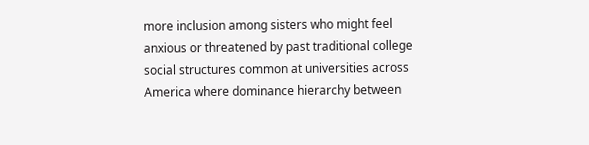more inclusion among sisters who might feel anxious or threatened by past traditional college social structures common at universities across America where dominance hierarchy between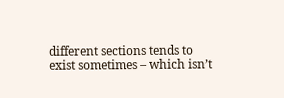different sections tends to exist sometimes – which isn’t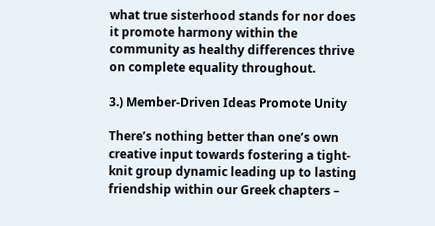what true sisterhood stands for nor does it promote harmony within the community as healthy differences thrive on complete equality throughout.

3.) Member-Driven Ideas Promote Unity

There’s nothing better than one’s own creative input towards fostering a tight-knit group dynamic leading up to lasting friendship within our Greek chapters –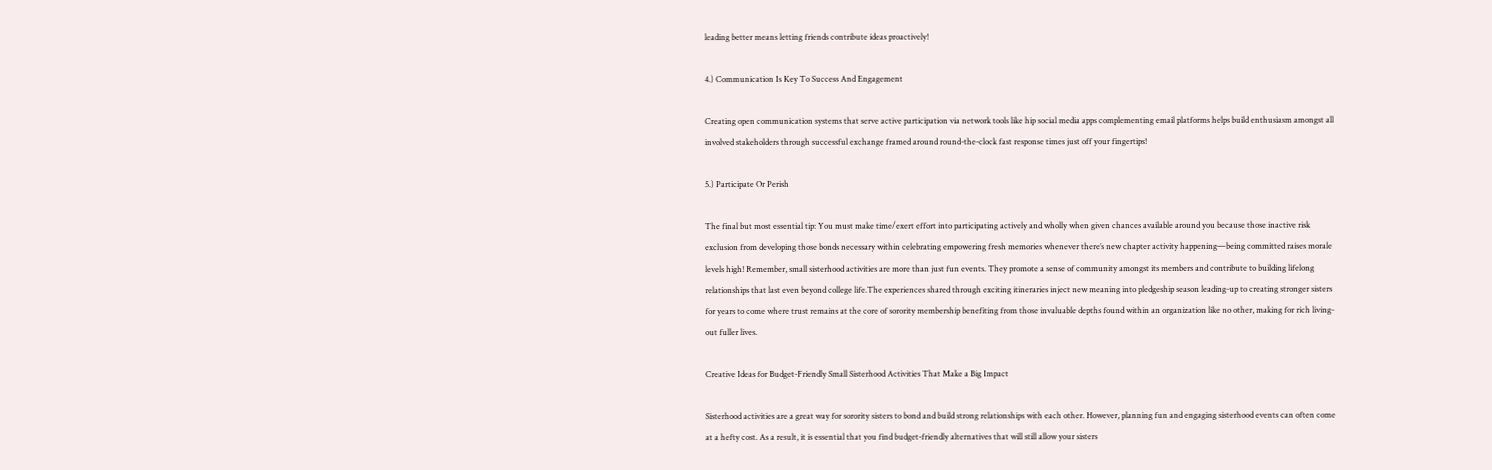leading better means letting friends contribute ideas proactively!

4.) Communication Is Key To Success And Engagement

Creating open communication systems that serve active participation via network tools like hip social media apps complementing email platforms helps build enthusiasm amongst all involved stakeholders through successful exchange framed around round-the-clock fast response times just off your fingertips!

5.) Participate Or Perish

The final but most essential tip: You must make time/exert effort into participating actively and wholly when given chances available around you because those inactive risk exclusion from developing those bonds necessary within celebrating empowering fresh memories whenever there’s new chapter activity happening—being committed raises morale levels high! Remember, small sisterhood activities are more than just fun events. They promote a sense of community amongst its members and contribute to building lifelong relationships that last even beyond college life.The experiences shared through exciting itineraries inject new meaning into pledgeship season leading-up to creating stronger sisters for years to come where trust remains at the core of sorority membership benefiting from those invaluable depths found within an organization like no other, making for rich living-out fuller lives.

Creative Ideas for Budget-Friendly Small Sisterhood Activities That Make a Big Impact

Sisterhood activities are a great way for sorority sisters to bond and build strong relationships with each other. However, planning fun and engaging sisterhood events can often come at a hefty cost. As a result, it is essential that you find budget-friendly alternatives that will still allow your sisters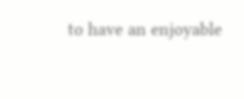to have an enjoyable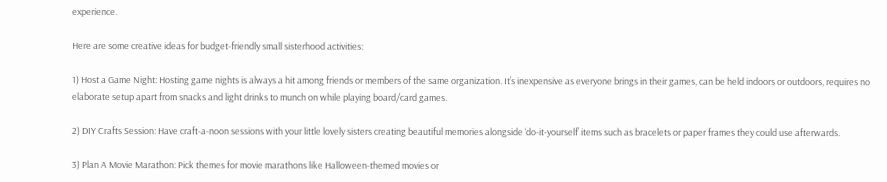experience.

Here are some creative ideas for budget-friendly small sisterhood activities:

1) Host a Game Night: Hosting game nights is always a hit among friends or members of the same organization. It’s inexpensive as everyone brings in their games, can be held indoors or outdoors, requires no elaborate setup apart from snacks and light drinks to munch on while playing board/card games.

2) DIY Crafts Session: Have craft-a-noon sessions with your little lovely sisters creating beautiful memories alongside ‘do-it-yourself’ items such as bracelets or paper frames they could use afterwards.

3) Plan A Movie Marathon: Pick themes for movie marathons like Halloween-themed movies or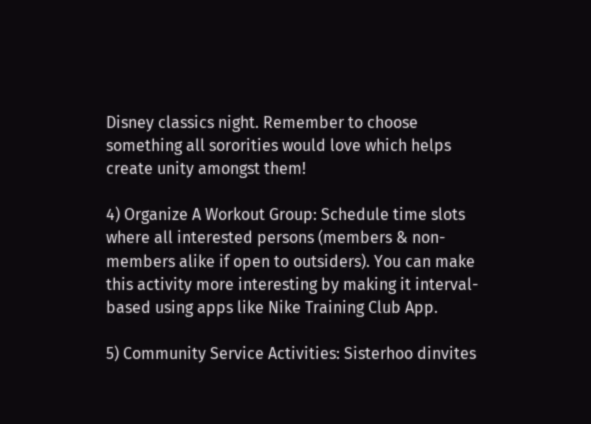Disney classics night. Remember to choose something all sororities would love which helps create unity amongst them!

4) Organize A Workout Group: Schedule time slots where all interested persons (members & non-members alike if open to outsiders). You can make this activity more interesting by making it interval-based using apps like Nike Training Club App.

5) Community Service Activities: Sisterhoo dinvites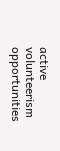active volunteerism opportunities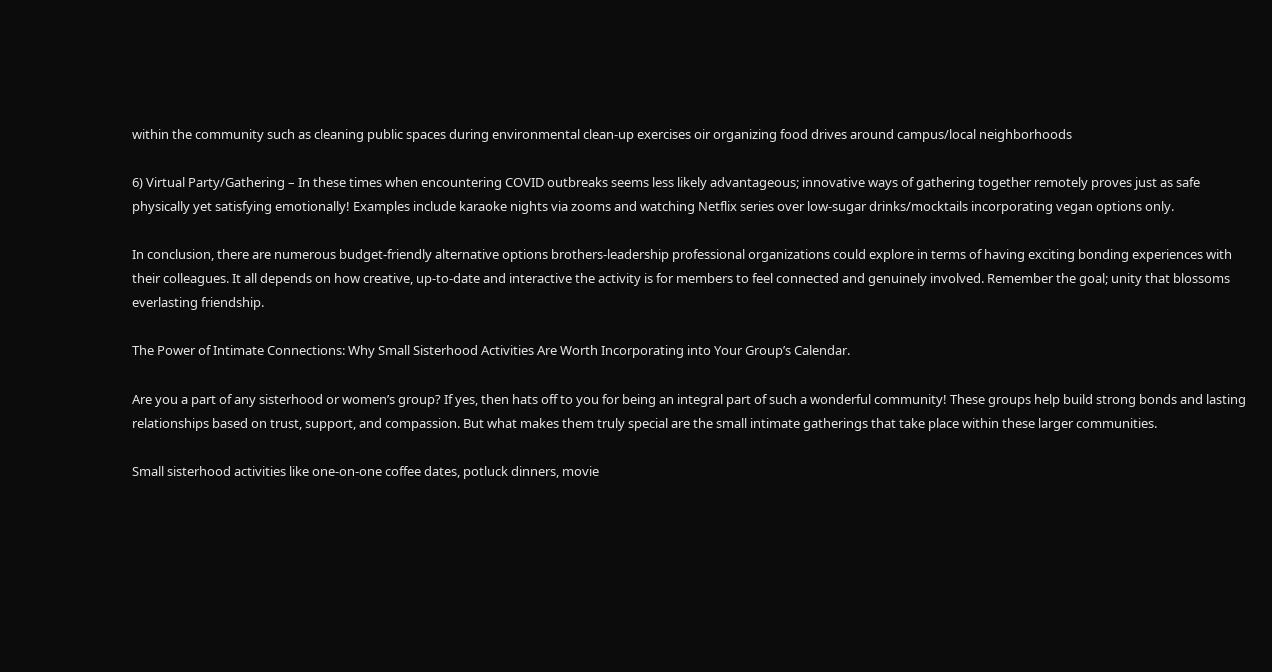within the community such as cleaning public spaces during environmental clean-up exercises oir organizing food drives around campus/local neighborhoods

6) Virtual Party/Gathering – In these times when encountering COVID outbreaks seems less likely advantageous; innovative ways of gathering together remotely proves just as safe physically yet satisfying emotionally! Examples include karaoke nights via zooms and watching Netflix series over low-sugar drinks/mocktails incorporating vegan options only.

In conclusion, there are numerous budget-friendly alternative options brothers-leadership professional organizations could explore in terms of having exciting bonding experiences with their colleagues. It all depends on how creative, up-to-date and interactive the activity is for members to feel connected and genuinely involved. Remember the goal; unity that blossoms everlasting friendship.

The Power of Intimate Connections: Why Small Sisterhood Activities Are Worth Incorporating into Your Group’s Calendar.

Are you a part of any sisterhood or women’s group? If yes, then hats off to you for being an integral part of such a wonderful community! These groups help build strong bonds and lasting relationships based on trust, support, and compassion. But what makes them truly special are the small intimate gatherings that take place within these larger communities.

Small sisterhood activities like one-on-one coffee dates, potluck dinners, movie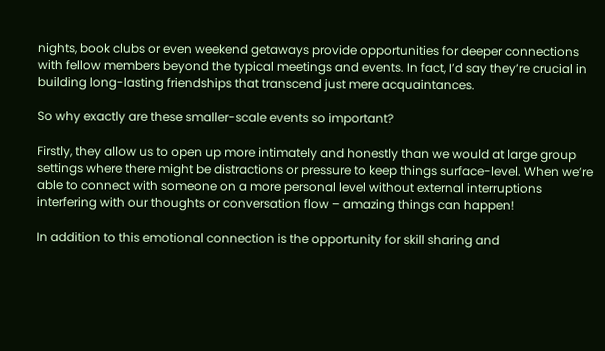nights, book clubs or even weekend getaways provide opportunities for deeper connections with fellow members beyond the typical meetings and events. In fact, I’d say they’re crucial in building long-lasting friendships that transcend just mere acquaintances.

So why exactly are these smaller-scale events so important?

Firstly, they allow us to open up more intimately and honestly than we would at large group settings where there might be distractions or pressure to keep things surface-level. When we’re able to connect with someone on a more personal level without external interruptions interfering with our thoughts or conversation flow – amazing things can happen!

In addition to this emotional connection is the opportunity for skill sharing and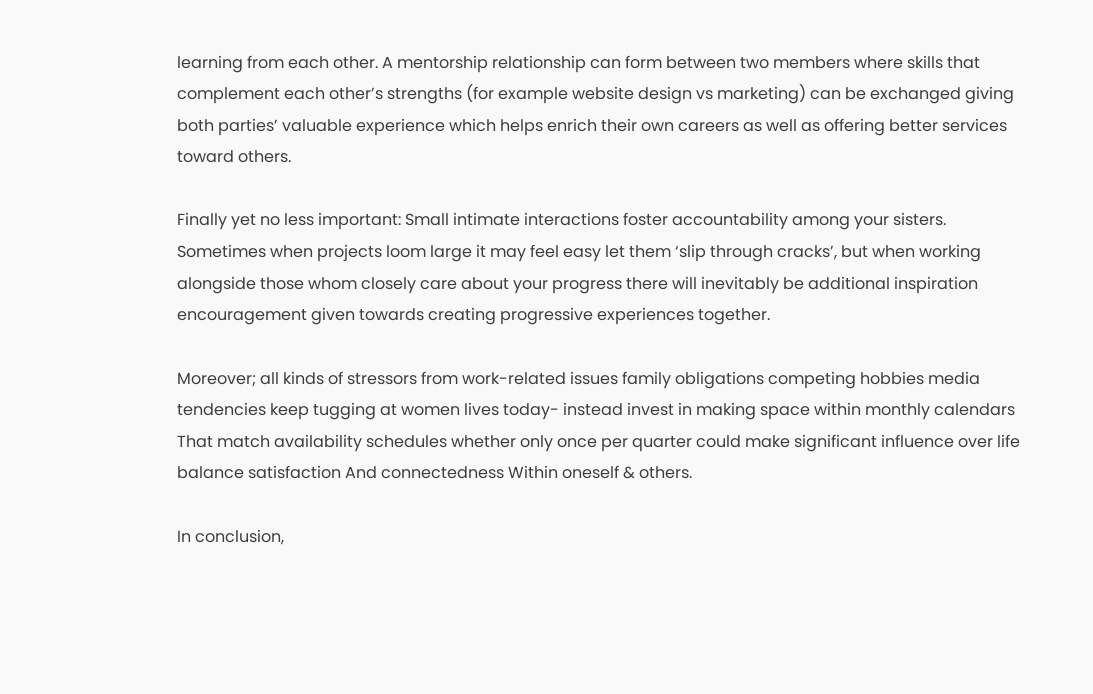learning from each other. A mentorship relationship can form between two members where skills that complement each other’s strengths (for example website design vs marketing) can be exchanged giving both parties’ valuable experience which helps enrich their own careers as well as offering better services toward others.

Finally yet no less important: Small intimate interactions foster accountability among your sisters. Sometimes when projects loom large it may feel easy let them ‘slip through cracks’, but when working alongside those whom closely care about your progress there will inevitably be additional inspiration encouragement given towards creating progressive experiences together.

Moreover; all kinds of stressors from work-related issues family obligations competing hobbies media tendencies keep tugging at women lives today- instead invest in making space within monthly calendars That match availability schedules whether only once per quarter could make significant influence over life balance satisfaction And connectedness Within oneself & others.

In conclusion,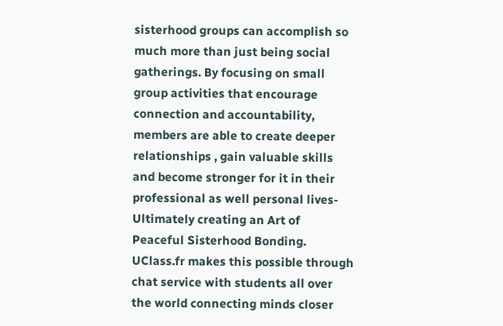sisterhood groups can accomplish so much more than just being social gatherings. By focusing on small group activities that encourage connection and accountability, members are able to create deeper relationships , gain valuable skills and become stronger for it in their professional as well personal lives- Ultimately creating an Art of Peaceful Sisterhood Bonding. UClass.fr makes this possible through chat service with students all over the world connecting minds closer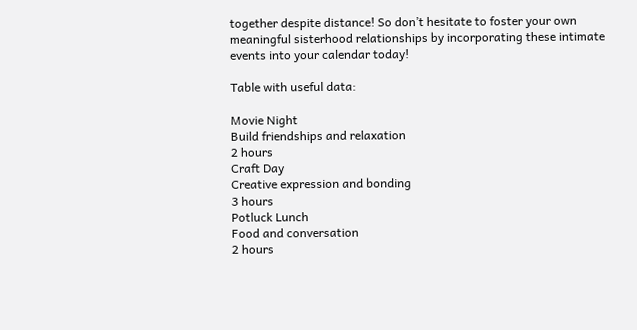together despite distance! So don’t hesitate to foster your own meaningful sisterhood relationships by incorporating these intimate events into your calendar today!

Table with useful data:

Movie Night
Build friendships and relaxation
2 hours
Craft Day
Creative expression and bonding
3 hours
Potluck Lunch
Food and conversation
2 hours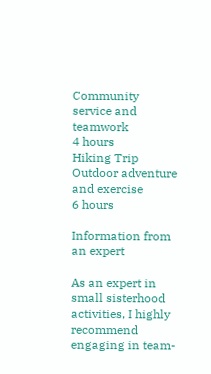Community service and teamwork
4 hours
Hiking Trip
Outdoor adventure and exercise
6 hours

Information from an expert

As an expert in small sisterhood activities, I highly recommend engaging in team-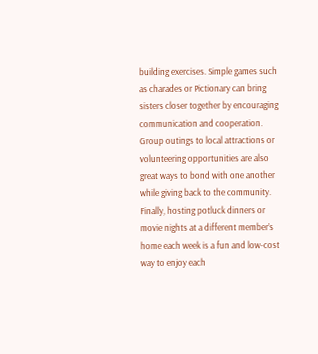building exercises. Simple games such as charades or Pictionary can bring sisters closer together by encouraging communication and cooperation. Group outings to local attractions or volunteering opportunities are also great ways to bond with one another while giving back to the community. Finally, hosting potluck dinners or movie nights at a different member’s home each week is a fun and low-cost way to enjoy each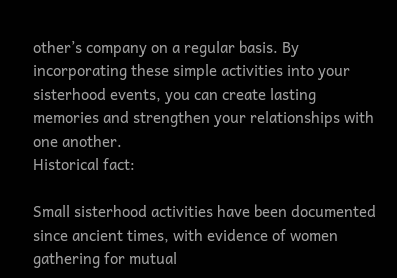other’s company on a regular basis. By incorporating these simple activities into your sisterhood events, you can create lasting memories and strengthen your relationships with one another.
Historical fact:

Small sisterhood activities have been documented since ancient times, with evidence of women gathering for mutual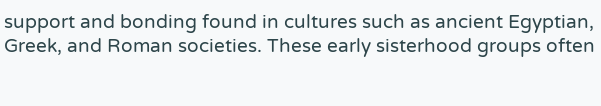support and bonding found in cultures such as ancient Egyptian, Greek, and Roman societies. These early sisterhood groups often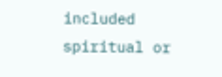included spiritual or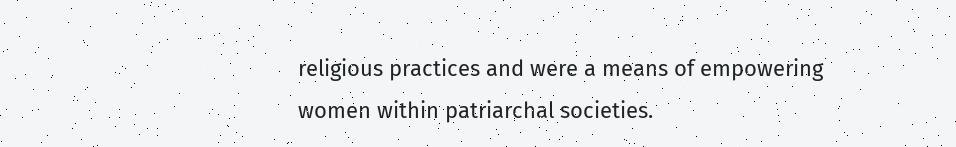religious practices and were a means of empowering women within patriarchal societies.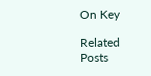On Key

Related Posts